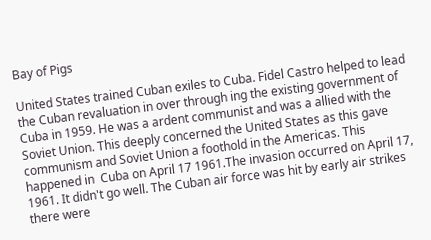Bay of Pigs

United States trained Cuban exiles to Cuba. Fidel Castro helped to lead the Cuban revaluation in over through ing the existing government of Cuba in 1959. He was a ardent communist and was a allied with the Soviet Union. This deeply concerned the United States as this gave communism and Soviet Union a foothold in the Americas. This happened in  Cuba on April 17 1961.The invasion occurred on April 17, 1961. It didn't go well. The Cuban air force was hit by early air strikes there were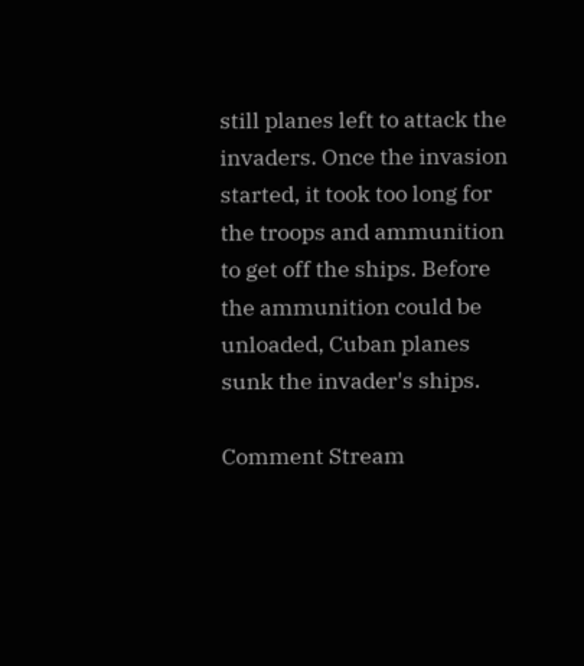still planes left to attack the invaders. Once the invasion started, it took too long for the troops and ammunition to get off the ships. Before the ammunition could be unloaded, Cuban planes sunk the invader's ships.

Comment Stream